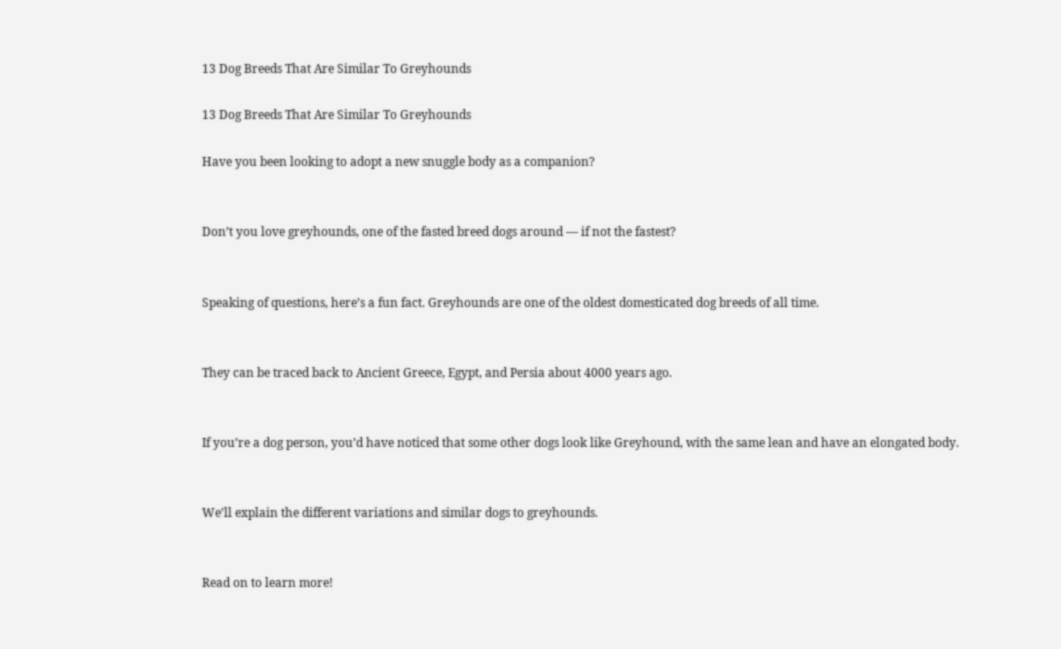13 Dog Breeds That Are Similar To Greyhounds

13 Dog Breeds That Are Similar To Greyhounds

Have you been looking to adopt a new snuggle body as a companion?


Don’t you love greyhounds, one of the fasted breed dogs around — if not the fastest?


Speaking of questions, here’s a fun fact. Greyhounds are one of the oldest domesticated dog breeds of all time.


They can be traced back to Ancient Greece, Egypt, and Persia about 4000 years ago.


If you’re a dog person, you’d have noticed that some other dogs look like Greyhound, with the same lean and have an elongated body.


We’ll explain the different variations and similar dogs to greyhounds.


Read on to learn more!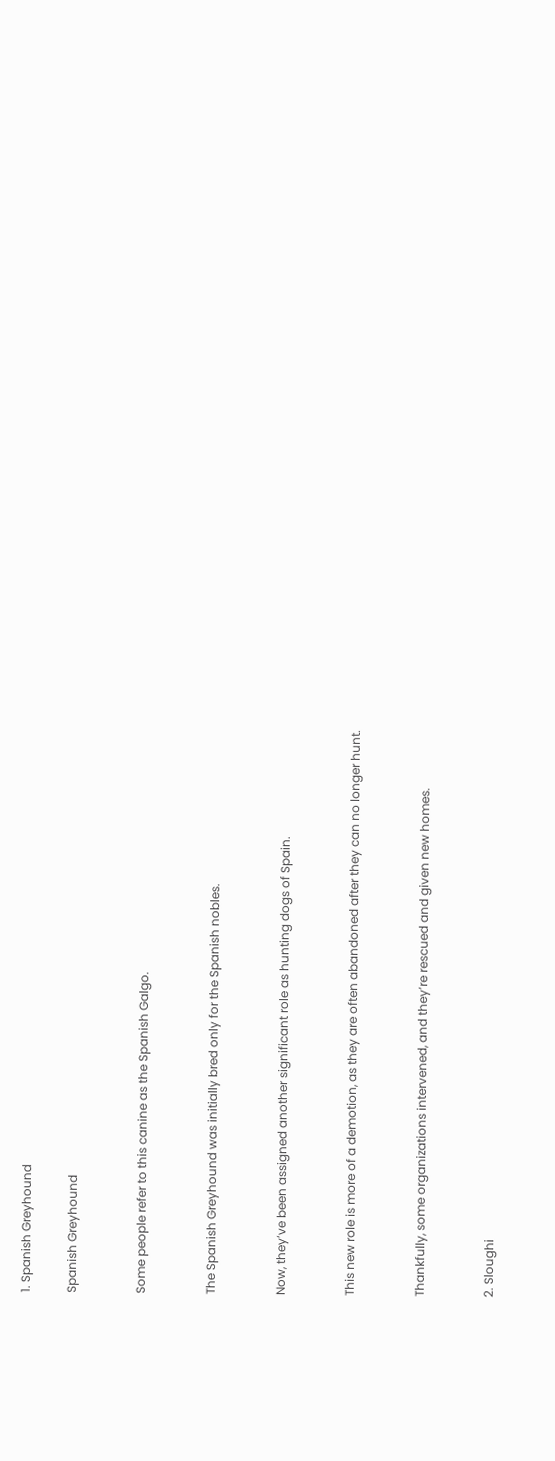1. Spanish Greyhound

Spanish Greyhound


Some people refer to this canine as the Spanish Galgo.


The Spanish Greyhound was initially bred only for the Spanish nobles.


Now, they’ve been assigned another significant role as hunting dogs of Spain.


This new role is more of a demotion, as they are often abandoned after they can no longer hunt.


Thankfully, some organizations intervened, and they’re rescued and given new homes.


2. Sloughi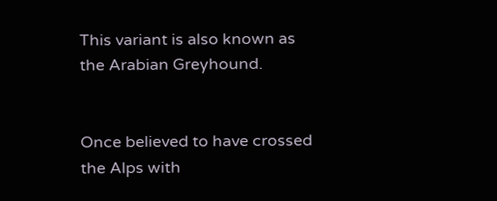This variant is also known as the Arabian Greyhound.


Once believed to have crossed the Alps with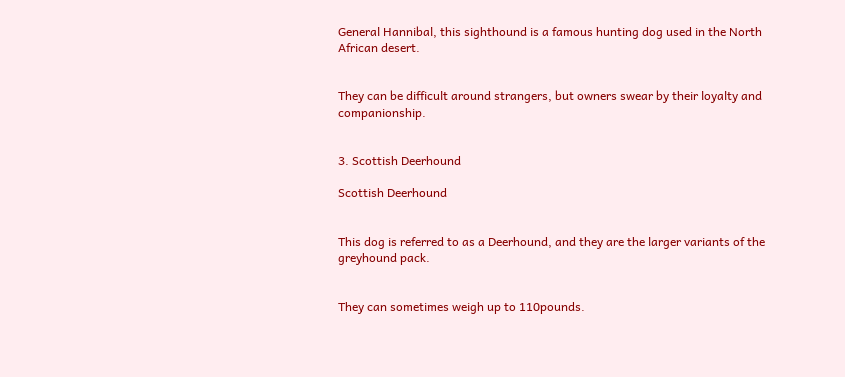General Hannibal, this sighthound is a famous hunting dog used in the North African desert.


They can be difficult around strangers, but owners swear by their loyalty and companionship.


3. Scottish Deerhound

Scottish Deerhound


This dog is referred to as a Deerhound, and they are the larger variants of the greyhound pack.


They can sometimes weigh up to 110pounds.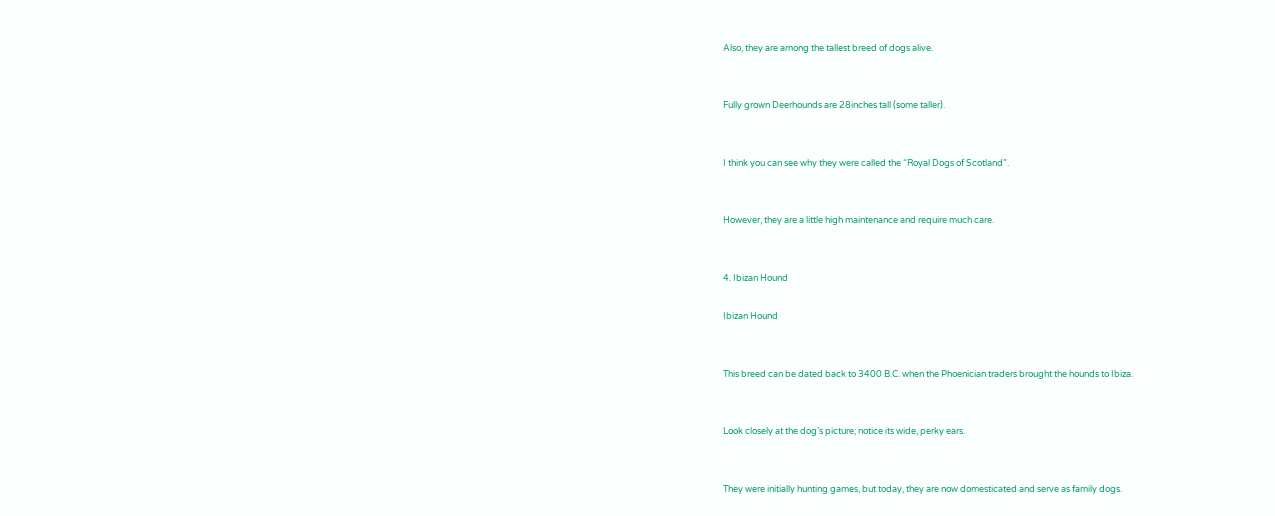Also, they are among the tallest breed of dogs alive.


Fully grown Deerhounds are 28inches tall (some taller).


I think you can see why they were called the “Royal Dogs of Scotland”.


However, they are a little high maintenance and require much care.


4. Ibizan Hound

Ibizan Hound


This breed can be dated back to 3400 B.C. when the Phoenician traders brought the hounds to Ibiza.


Look closely at the dog’s picture; notice its wide, perky ears.


They were initially hunting games, but today, they are now domesticated and serve as family dogs.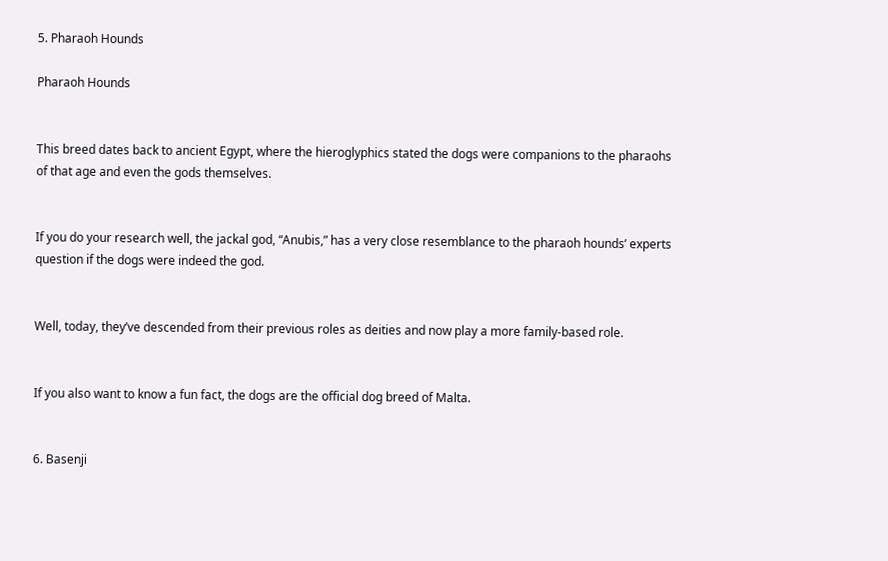5. Pharaoh Hounds

Pharaoh Hounds


This breed dates back to ancient Egypt, where the hieroglyphics stated the dogs were companions to the pharaohs of that age and even the gods themselves.


If you do your research well, the jackal god, “Anubis,” has a very close resemblance to the pharaoh hounds’ experts question if the dogs were indeed the god.


Well, today, they’ve descended from their previous roles as deities and now play a more family-based role.


If you also want to know a fun fact, the dogs are the official dog breed of Malta.


6. Basenji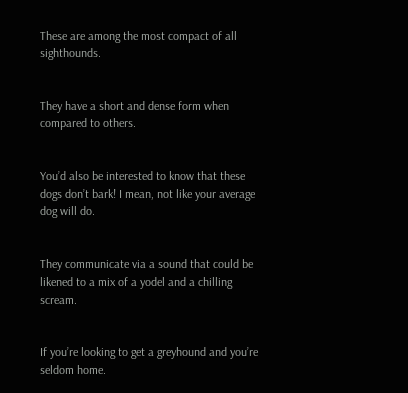These are among the most compact of all sighthounds.


They have a short and dense form when compared to others.


You’d also be interested to know that these dogs don’t bark! I mean, not like your average dog will do.


They communicate via a sound that could be likened to a mix of a yodel and a chilling scream.


If you’re looking to get a greyhound and you’re seldom home.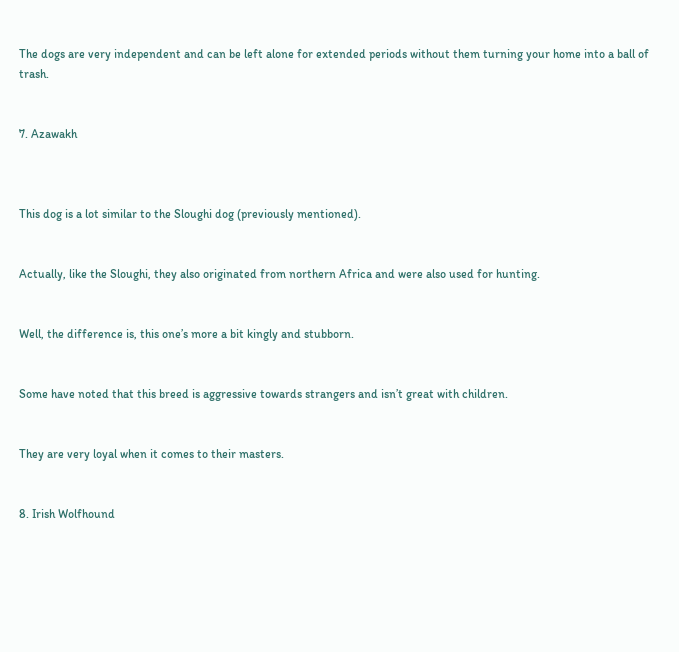The dogs are very independent and can be left alone for extended periods without them turning your home into a ball of trash.


7. Azawakh



This dog is a lot similar to the Sloughi dog (previously mentioned).


Actually, like the Sloughi, they also originated from northern Africa and were also used for hunting.


Well, the difference is, this one’s more a bit kingly and stubborn.


Some have noted that this breed is aggressive towards strangers and isn’t great with children.


They are very loyal when it comes to their masters.


8. Irish Wolfhound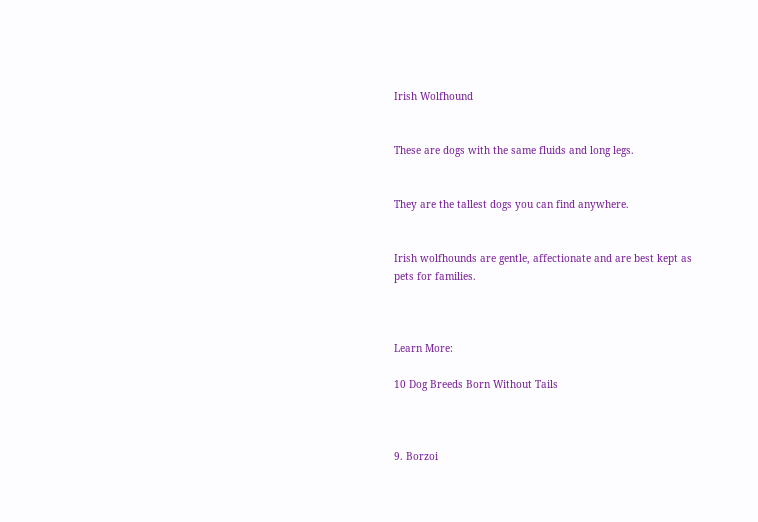Irish Wolfhound


These are dogs with the same fluids and long legs.


They are the tallest dogs you can find anywhere.


Irish wolfhounds are gentle, affectionate and are best kept as pets for families.



Learn More:

10 Dog Breeds Born Without Tails



9. Borzoi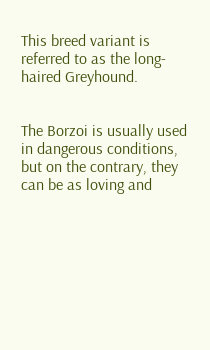This breed variant is referred to as the long-haired Greyhound.


The Borzoi is usually used in dangerous conditions, but on the contrary, they can be as loving and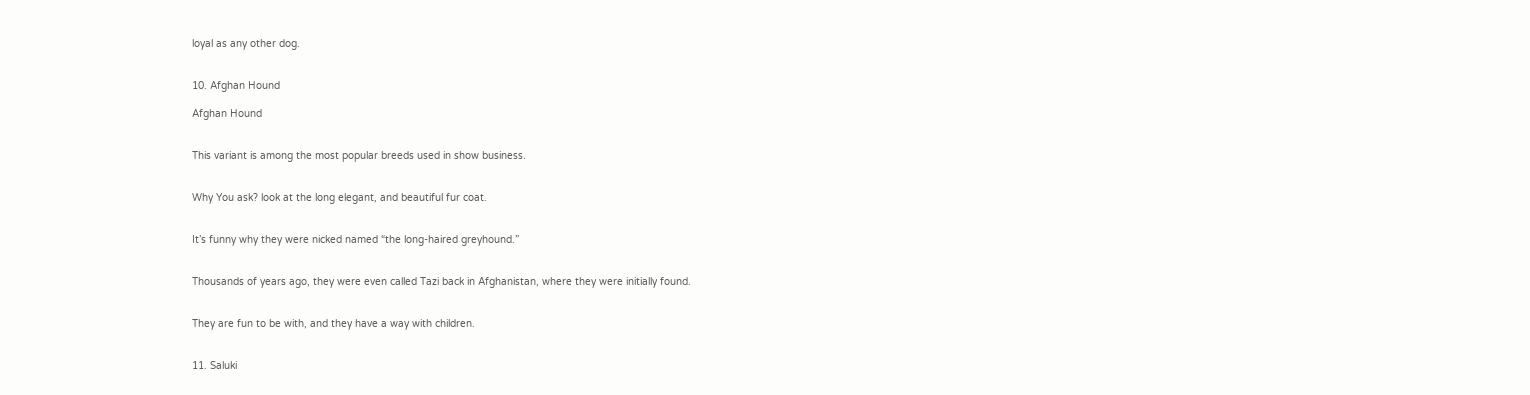loyal as any other dog.


10. Afghan Hound

Afghan Hound


This variant is among the most popular breeds used in show business.


Why You ask? look at the long elegant, and beautiful fur coat.


It’s funny why they were nicked named “the long-haired greyhound.”


Thousands of years ago, they were even called Tazi back in Afghanistan, where they were initially found.


They are fun to be with, and they have a way with children.


11. Saluki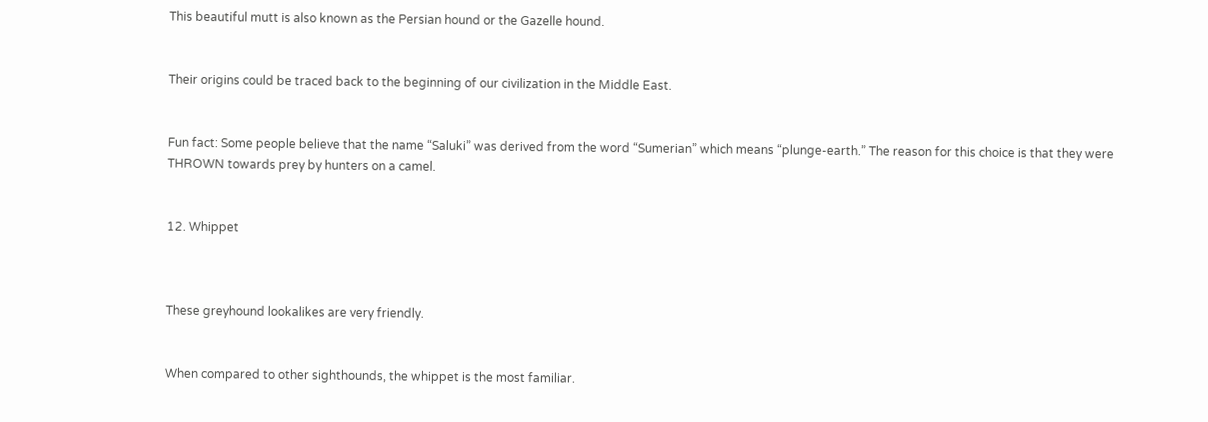This beautiful mutt is also known as the Persian hound or the Gazelle hound.


Their origins could be traced back to the beginning of our civilization in the Middle East.


Fun fact: Some people believe that the name “Saluki” was derived from the word “Sumerian” which means “plunge-earth.” The reason for this choice is that they were THROWN towards prey by hunters on a camel.


12. Whippet



These greyhound lookalikes are very friendly.


When compared to other sighthounds, the whippet is the most familiar.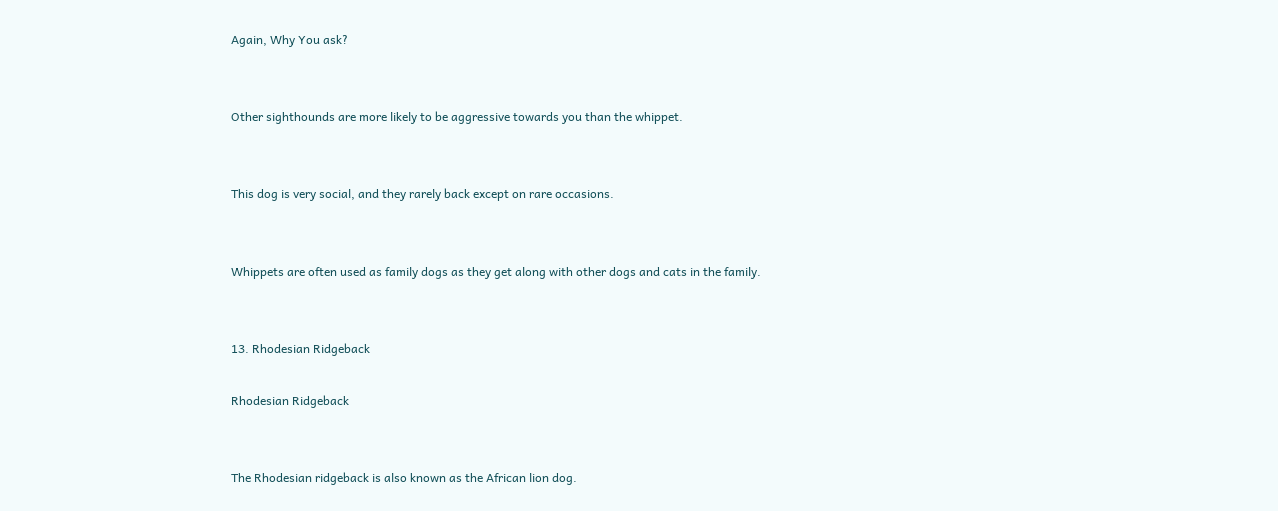Again, Why You ask?


Other sighthounds are more likely to be aggressive towards you than the whippet.


This dog is very social, and they rarely back except on rare occasions.


Whippets are often used as family dogs as they get along with other dogs and cats in the family.


13. Rhodesian Ridgeback

Rhodesian Ridgeback


The Rhodesian ridgeback is also known as the African lion dog.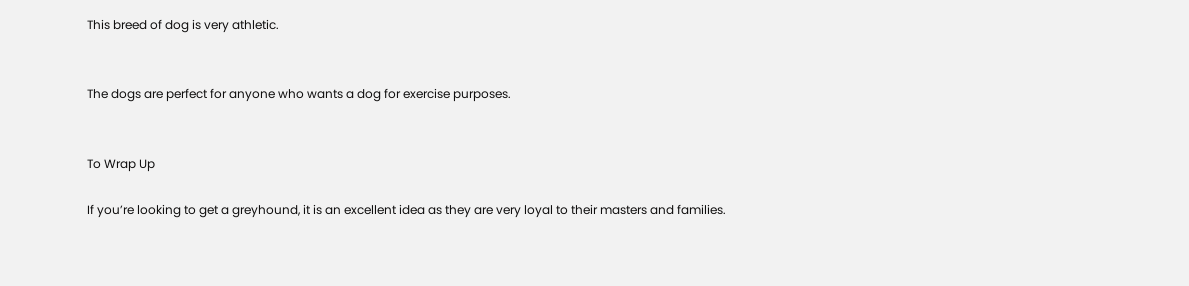This breed of dog is very athletic.


The dogs are perfect for anyone who wants a dog for exercise purposes.


To Wrap Up

If you’re looking to get a greyhound, it is an excellent idea as they are very loyal to their masters and families.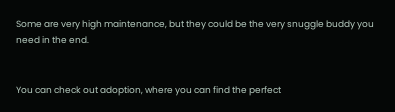Some are very high maintenance, but they could be the very snuggle buddy you need in the end.


You can check out adoption, where you can find the perfect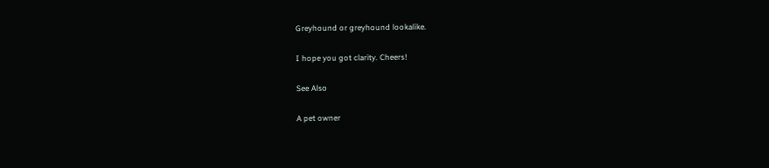Greyhound or greyhound lookalike.


I hope you got clarity. Cheers!


See Also


A pet owner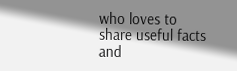who loves to share useful facts and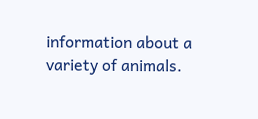information about a variety of animals.